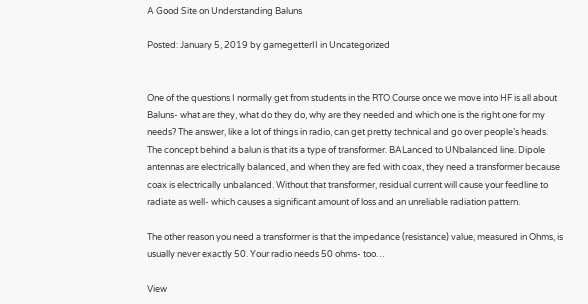A Good Site on Understanding Baluns

Posted: January 5, 2019 by gamegetterII in Uncategorized


One of the questions I normally get from students in the RTO Course once we move into HF is all about Baluns- what are they, what do they do, why are they needed and which one is the right one for my needs? The answer, like a lot of things in radio, can get pretty technical and go over people’s heads. The concept behind a balun is that its a type of transformer. BALanced to UNbalanced line. Dipole antennas are electrically balanced, and when they are fed with coax, they need a transformer because coax is electrically unbalanced. Without that transformer, residual current will cause your feedline to radiate as well- which causes a significant amount of loss and an unreliable radiation pattern.

The other reason you need a transformer is that the impedance (resistance) value, measured in Ohms, is usually never exactly 50. Your radio needs 50 ohms- too…

View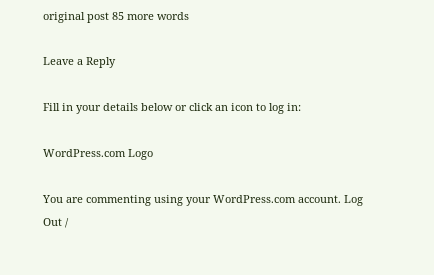original post 85 more words

Leave a Reply

Fill in your details below or click an icon to log in:

WordPress.com Logo

You are commenting using your WordPress.com account. Log Out /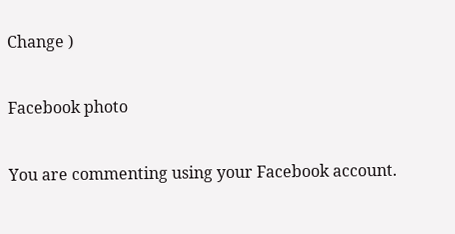Change )

Facebook photo

You are commenting using your Facebook account.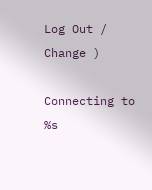Log Out /  Change )

Connecting to %s